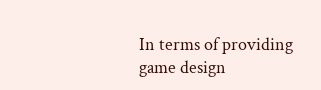In terms of providing game design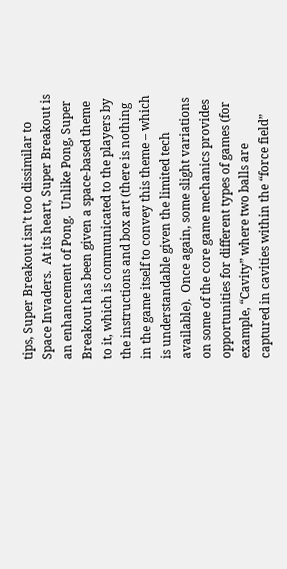tips, Super Breakout isn’t too dissimilar to Space Invaders.  At its heart, Super Breakout is an enhancement of Pong.  Unlike Pong, Super Breakout has been given a space-based theme to it, which is communicated to the players by the instructions and box art (there is nothing in the game itself to convey this theme – which is understandable given the limited tech available).  Once again, some slight variations on some of the core game mechanics provides opportunities for different types of games (for example, “Cavity” where two balls are captured in cavities within the “force field”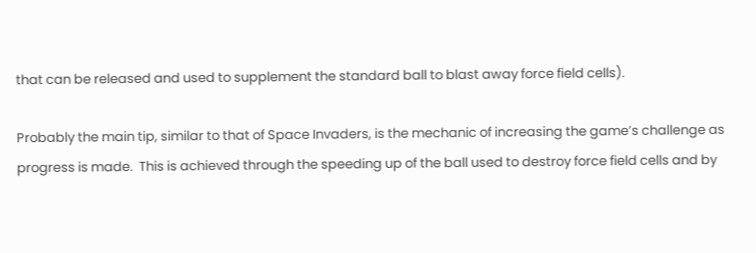that can be released and used to supplement the standard ball to blast away force field cells).

Probably the main tip, similar to that of Space Invaders, is the mechanic of increasing the game’s challenge as progress is made.  This is achieved through the speeding up of the ball used to destroy force field cells and by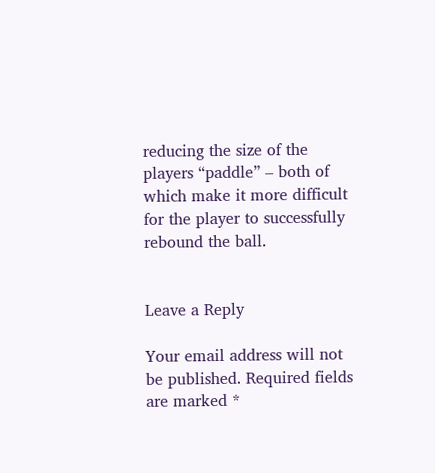reducing the size of the players “paddle” – both of which make it more difficult for the player to successfully rebound the ball.


Leave a Reply

Your email address will not be published. Required fields are marked *